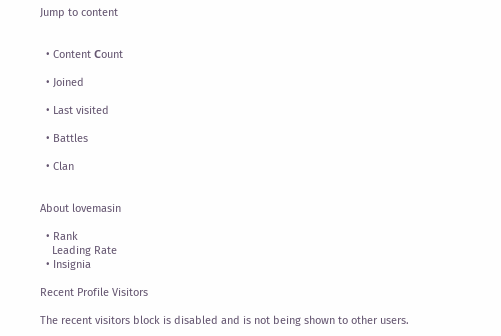Jump to content


  • Content Сount

  • Joined

  • Last visited

  • Battles

  • Clan


About lovemasin

  • Rank
    Leading Rate
  • Insignia

Recent Profile Visitors

The recent visitors block is disabled and is not being shown to other users.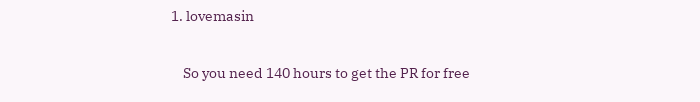1. lovemasin

    So you need 140 hours to get the PR for free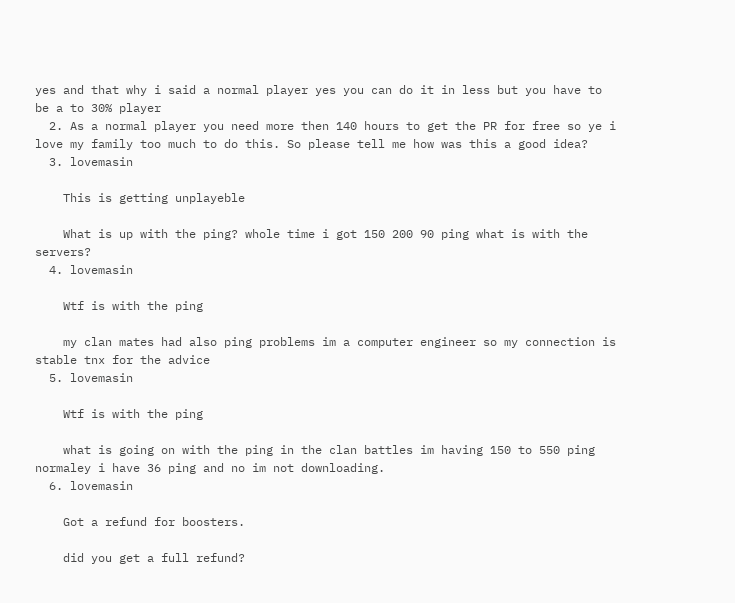yes and that why i said a normal player yes you can do it in less but you have to be a to 30% player
  2. As a normal player you need more then 140 hours to get the PR for free so ye i love my family too much to do this. So please tell me how was this a good idea?
  3. lovemasin

    This is getting unplayeble

    What is up with the ping? whole time i got 150 200 90 ping what is with the servers?
  4. lovemasin

    Wtf is with the ping

    my clan mates had also ping problems im a computer engineer so my connection is stable tnx for the advice
  5. lovemasin

    Wtf is with the ping

    what is going on with the ping in the clan battles im having 150 to 550 ping normaley i have 36 ping and no im not downloading.
  6. lovemasin

    Got a refund for boosters.

    did you get a full refund?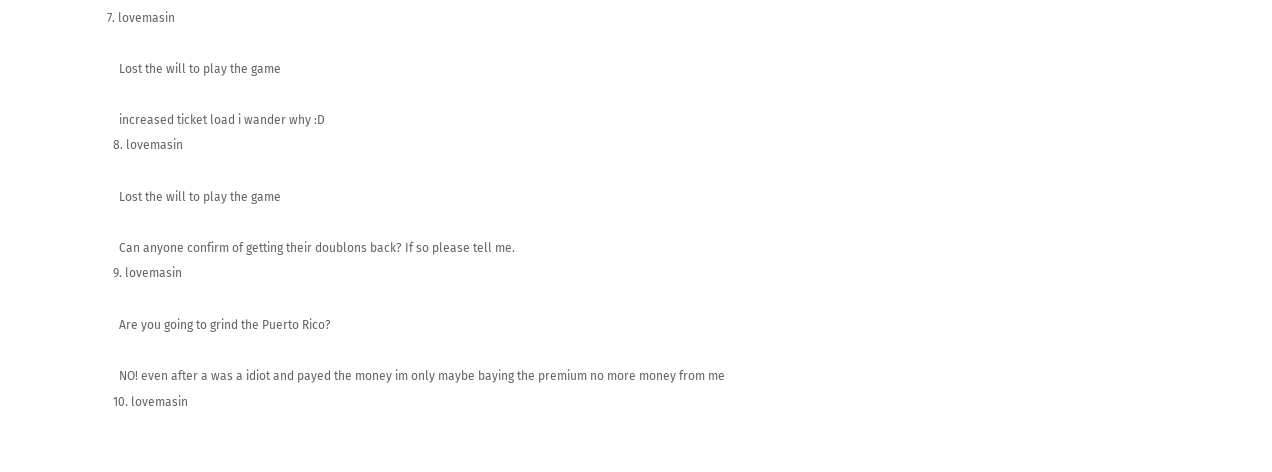7. lovemasin

    Lost the will to play the game

    increased ticket load i wander why :D
  8. lovemasin

    Lost the will to play the game

    Can anyone confirm of getting their doublons back? If so please tell me.
  9. lovemasin

    Are you going to grind the Puerto Rico?

    NO! even after a was a idiot and payed the money im only maybe baying the premium no more money from me
  10. lovemasin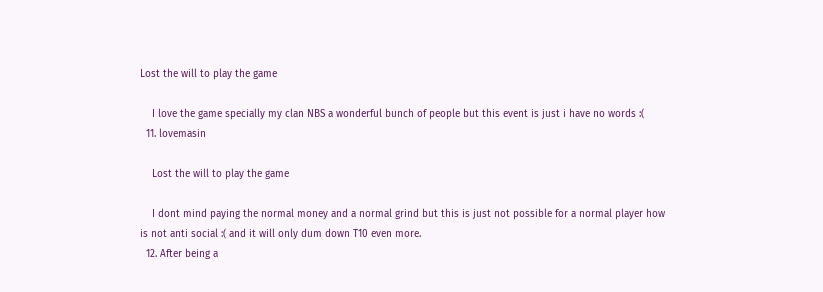Lost the will to play the game

    I love the game specially my clan NBS a wonderful bunch of people but this event is just i have no words :(
  11. lovemasin

    Lost the will to play the game

    I dont mind paying the normal money and a normal grind but this is just not possible for a normal player how is not anti social :( and it will only dum down T10 even more.
  12. After being a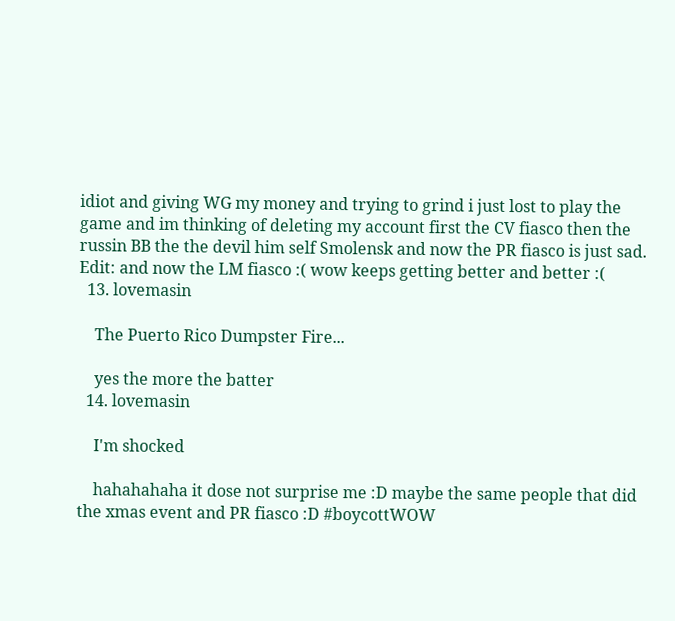idiot and giving WG my money and trying to grind i just lost to play the game and im thinking of deleting my account first the CV fiasco then the russin BB the the devil him self Smolensk and now the PR fiasco is just sad. Edit: and now the LM fiasco :( wow keeps getting better and better :(
  13. lovemasin

    The Puerto Rico Dumpster Fire...

    yes the more the batter
  14. lovemasin

    I'm shocked

    hahahahaha it dose not surprise me :D maybe the same people that did the xmas event and PR fiasco :D #boycottWOW